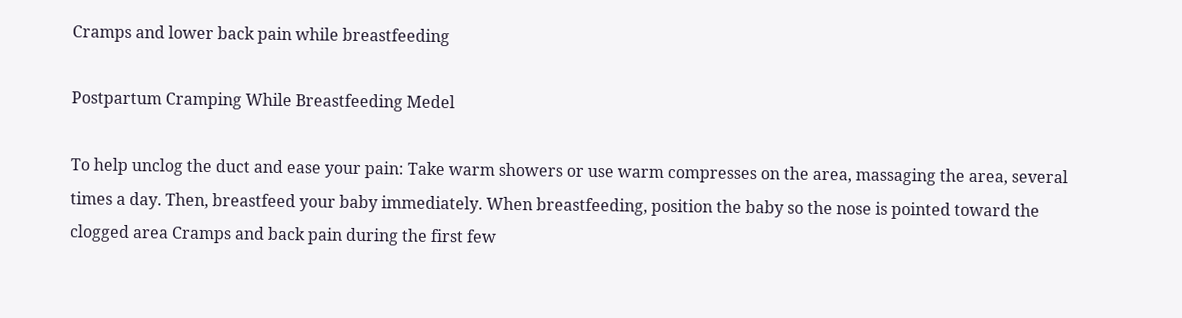Cramps and lower back pain while breastfeeding

Postpartum Cramping While Breastfeeding Medel

To help unclog the duct and ease your pain: Take warm showers or use warm compresses on the area, massaging the area, several times a day. Then, breastfeed your baby immediately. When breastfeeding, position the baby so the nose is pointed toward the clogged area Cramps and back pain during the first few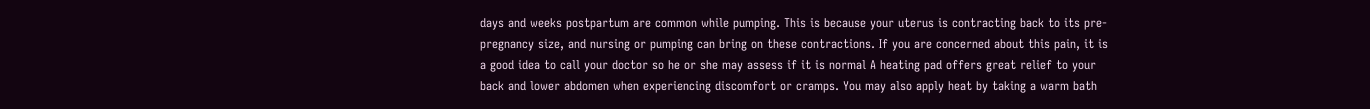days and weeks postpartum are common while pumping. This is because your uterus is contracting back to its pre-pregnancy size, and nursing or pumping can bring on these contractions. If you are concerned about this pain, it is a good idea to call your doctor so he or she may assess if it is normal A heating pad offers great relief to your back and lower abdomen when experiencing discomfort or cramps. You may also apply heat by taking a warm bath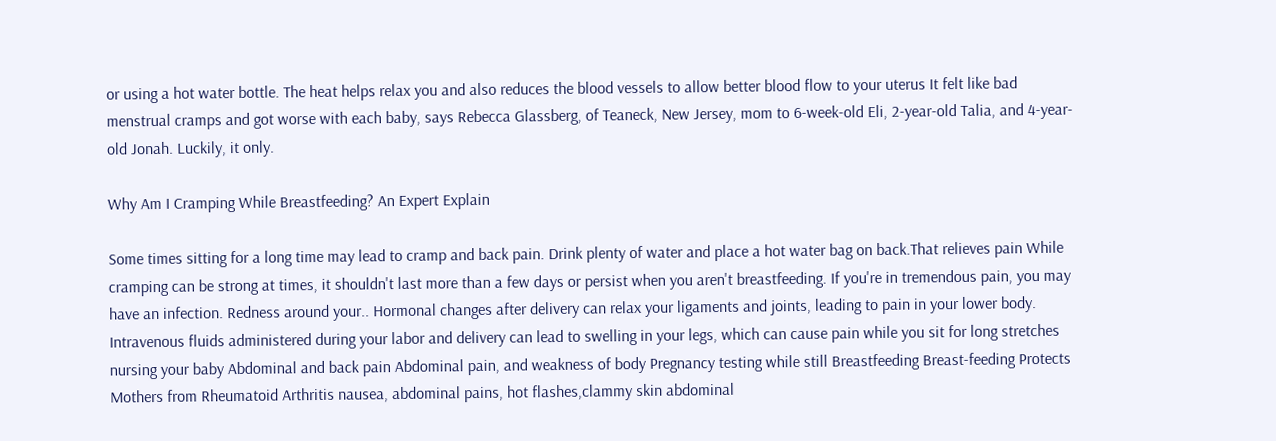or using a hot water bottle. The heat helps relax you and also reduces the blood vessels to allow better blood flow to your uterus It felt like bad menstrual cramps and got worse with each baby, says Rebecca Glassberg, of Teaneck, New Jersey, mom to 6-week-old Eli, 2-year-old Talia, and 4-year-old Jonah. Luckily, it only.

Why Am I Cramping While Breastfeeding? An Expert Explain

Some times sitting for a long time may lead to cramp and back pain. Drink plenty of water and place a hot water bag on back.That relieves pain While cramping can be strong at times, it shouldn't last more than a few days or persist when you aren't breastfeeding. If you're in tremendous pain, you may have an infection. Redness around your.. Hormonal changes after delivery can relax your ligaments and joints, leading to pain in your lower body. Intravenous fluids administered during your labor and delivery can lead to swelling in your legs, which can cause pain while you sit for long stretches nursing your baby Abdominal and back pain Abdominal pain, and weakness of body Pregnancy testing while still Breastfeeding Breast-feeding Protects Mothers from Rheumatoid Arthritis nausea, abdominal pains, hot flashes,clammy skin abdominal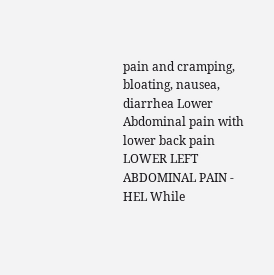pain and cramping, bloating, nausea, diarrhea Lower Abdominal pain with lower back pain LOWER LEFT ABDOMINAL PAIN - HEL While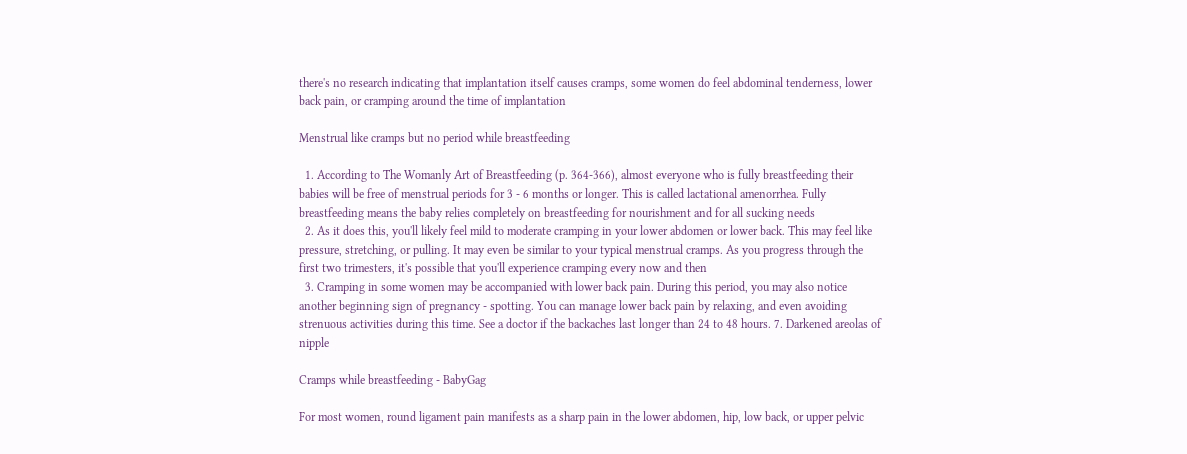there's no research indicating that implantation itself causes cramps, some women do feel abdominal tenderness, lower back pain, or cramping around the time of implantation

Menstrual like cramps but no period while breastfeeding

  1. According to The Womanly Art of Breastfeeding (p. 364-366), almost everyone who is fully breastfeeding their babies will be free of menstrual periods for 3 - 6 months or longer. This is called lactational amenorrhea. Fully breastfeeding means the baby relies completely on breastfeeding for nourishment and for all sucking needs
  2. As it does this, you'll likely feel mild to moderate cramping in your lower abdomen or lower back. This may feel like pressure, stretching, or pulling. It may even be similar to your typical menstrual cramps. As you progress through the first two trimesters, it's possible that you'll experience cramping every now and then
  3. Cramping in some women may be accompanied with lower back pain. During this period, you may also notice another beginning sign of pregnancy - spotting. You can manage lower back pain by relaxing, and even avoiding strenuous activities during this time. See a doctor if the backaches last longer than 24 to 48 hours. 7. Darkened areolas of nipple

Cramps while breastfeeding - BabyGag

For most women, round ligament pain manifests as a sharp pain in the lower abdomen, hip, low back, or upper pelvic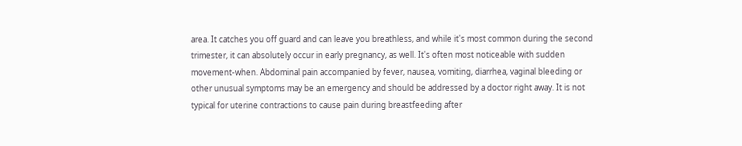area. It catches you off guard and can leave you breathless, and while it's most common during the second trimester, it can absolutely occur in early pregnancy, as well. It's often most noticeable with sudden movement-when. Abdominal pain accompanied by fever, nausea, vomiting, diarrhea, vaginal bleeding or other unusual symptoms may be an emergency and should be addressed by a doctor right away. It is not typical for uterine contractions to cause pain during breastfeeding after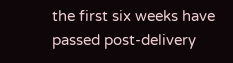the first six weeks have passed post-delivery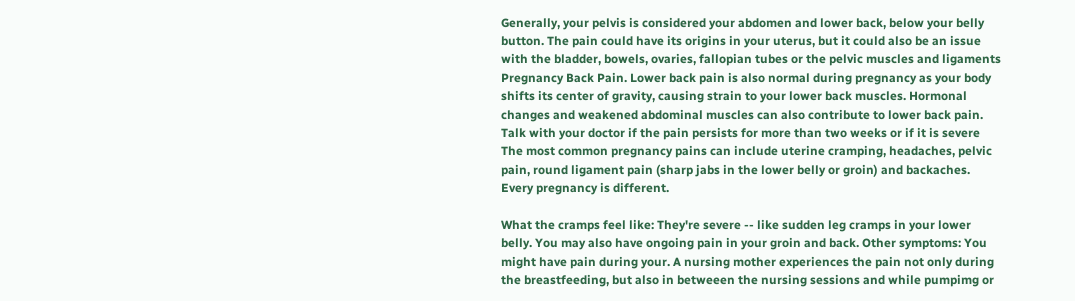Generally, your pelvis is considered your abdomen and lower back, below your belly button. The pain could have its origins in your uterus, but it could also be an issue with the bladder, bowels, ovaries, fallopian tubes or the pelvic muscles and ligaments Pregnancy Back Pain. Lower back pain is also normal during pregnancy as your body shifts its center of gravity, causing strain to your lower back muscles. Hormonal changes and weakened abdominal muscles can also contribute to lower back pain. Talk with your doctor if the pain persists for more than two weeks or if it is severe The most common pregnancy pains can include uterine cramping, headaches, pelvic pain, round ligament pain (sharp jabs in the lower belly or groin) and backaches. Every pregnancy is different.

What the cramps feel like: They're severe -- like sudden leg cramps in your lower belly. You may also have ongoing pain in your groin and back. Other symptoms: You might have pain during your. A nursing mother experiences the pain not only during the breastfeeding, but also in betweeen the nursing sessions and while pumpimg or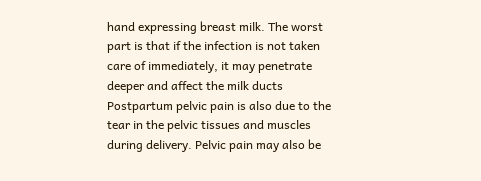hand expressing breast milk. The worst part is that if the infection is not taken care of immediately, it may penetrate deeper and affect the milk ducts Postpartum pelvic pain is also due to the tear in the pelvic tissues and muscles during delivery. Pelvic pain may also be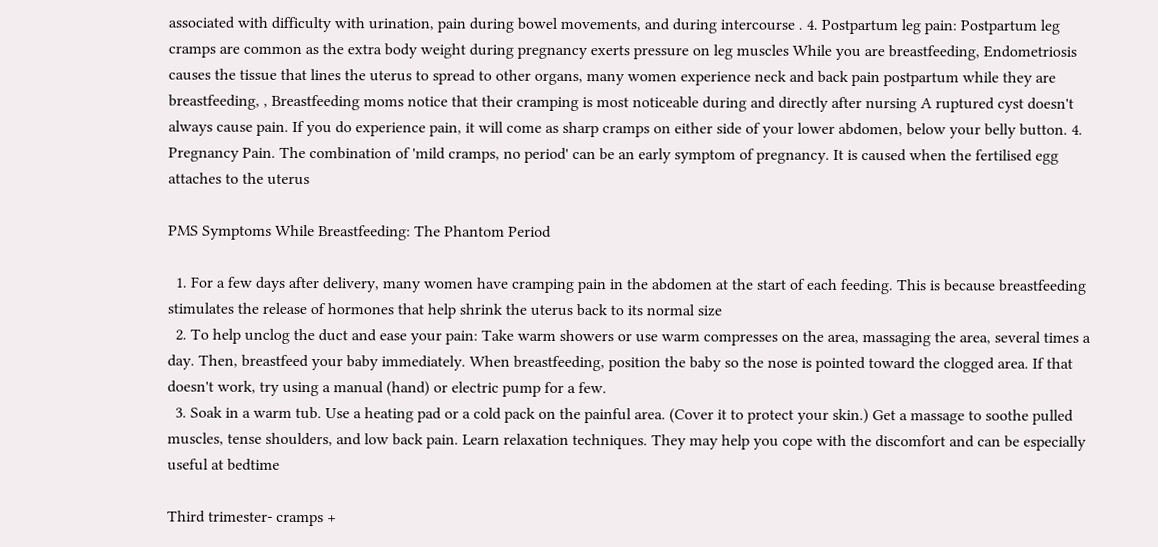associated with difficulty with urination, pain during bowel movements, and during intercourse . 4. Postpartum leg pain: Postpartum leg cramps are common as the extra body weight during pregnancy exerts pressure on leg muscles While you are breastfeeding, Endometriosis causes the tissue that lines the uterus to spread to other organs, many women experience neck and back pain postpartum while they are breastfeeding, , Breastfeeding moms notice that their cramping is most noticeable during and directly after nursing A ruptured cyst doesn't always cause pain. If you do experience pain, it will come as sharp cramps on either side of your lower abdomen, below your belly button. 4. Pregnancy Pain. The combination of 'mild cramps, no period' can be an early symptom of pregnancy. It is caused when the fertilised egg attaches to the uterus

PMS Symptoms While Breastfeeding: The Phantom Period

  1. For a few days after delivery, many women have cramping pain in the abdomen at the start of each feeding. This is because breastfeeding stimulates the release of hormones that help shrink the uterus back to its normal size
  2. To help unclog the duct and ease your pain: Take warm showers or use warm compresses on the area, massaging the area, several times a day. Then, breastfeed your baby immediately. When breastfeeding, position the baby so the nose is pointed toward the clogged area. If that doesn't work, try using a manual (hand) or electric pump for a few.
  3. Soak in a warm tub. Use a heating pad or a cold pack on the painful area. (Cover it to protect your skin.) Get a massage to soothe pulled muscles, tense shoulders, and low back pain. Learn relaxation techniques. They may help you cope with the discomfort and can be especially useful at bedtime

Third trimester- cramps +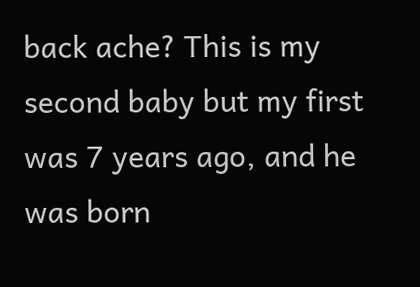back ache? This is my second baby but my first was 7 years ago, and he was born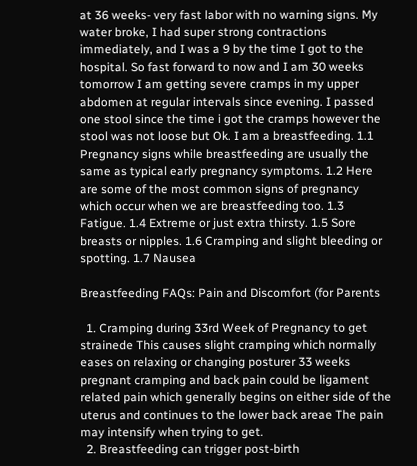at 36 weeks- very fast labor with no warning signs. My water broke, I had super strong contractions immediately, and I was a 9 by the time I got to the hospital. So fast forward to now and I am 30 weeks tomorrow I am getting severe cramps in my upper abdomen at regular intervals since evening. I passed one stool since the time i got the cramps however the stool was not loose but Ok. I am a breastfeeding. 1.1 Pregnancy signs while breastfeeding are usually the same as typical early pregnancy symptoms. 1.2 Here are some of the most common signs of pregnancy which occur when we are breastfeeding too. 1.3 Fatigue. 1.4 Extreme or just extra thirsty. 1.5 Sore breasts or nipples. 1.6 Cramping and slight bleeding or spotting. 1.7 Nausea

Breastfeeding FAQs: Pain and Discomfort (for Parents

  1. Cramping during 33rd Week of Pregnancy to get strainede This causes slight cramping which normally eases on relaxing or changing posturer 33 weeks pregnant cramping and back pain could be ligament related pain which generally begins on either side of the uterus and continues to the lower back areae The pain may intensify when trying to get.
  2. Breastfeeding can trigger post-birth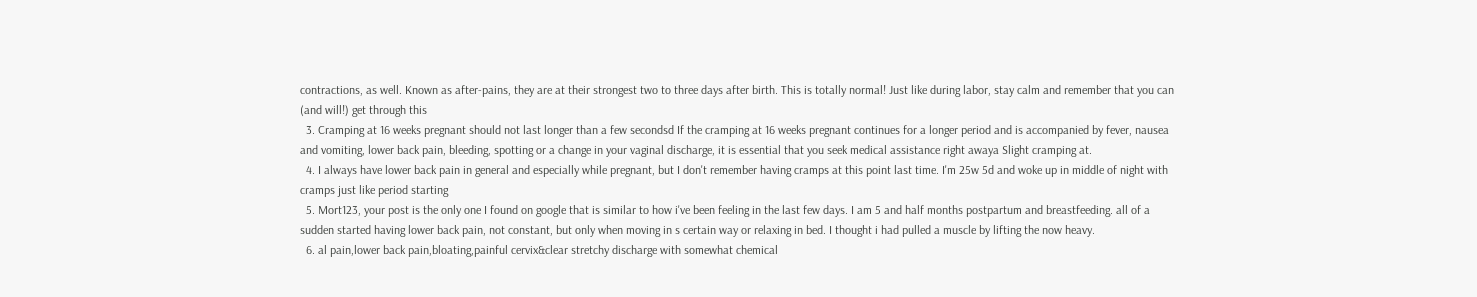contractions, as well. Known as after-pains, they are at their strongest two to three days after birth. This is totally normal! Just like during labor, stay calm and remember that you can (and will!) get through this
  3. Cramping at 16 weeks pregnant should not last longer than a few secondsd If the cramping at 16 weeks pregnant continues for a longer period and is accompanied by fever, nausea and vomiting, lower back pain, bleeding, spotting or a change in your vaginal discharge, it is essential that you seek medical assistance right awaya Slight cramping at.
  4. I always have lower back pain in general and especially while pregnant, but I don't remember having cramps at this point last time. I'm 25w 5d and woke up in middle of night with cramps just like period starting
  5. Mort123, your post is the only one I found on google that is similar to how i've been feeling in the last few days. I am 5 and half months postpartum and breastfeeding. all of a sudden started having lower back pain, not constant, but only when moving in s certain way or relaxing in bed. I thought i had pulled a muscle by lifting the now heavy.
  6. al pain,lower back pain,bloating,painful cervix&clear stretchy discharge with somewhat chemical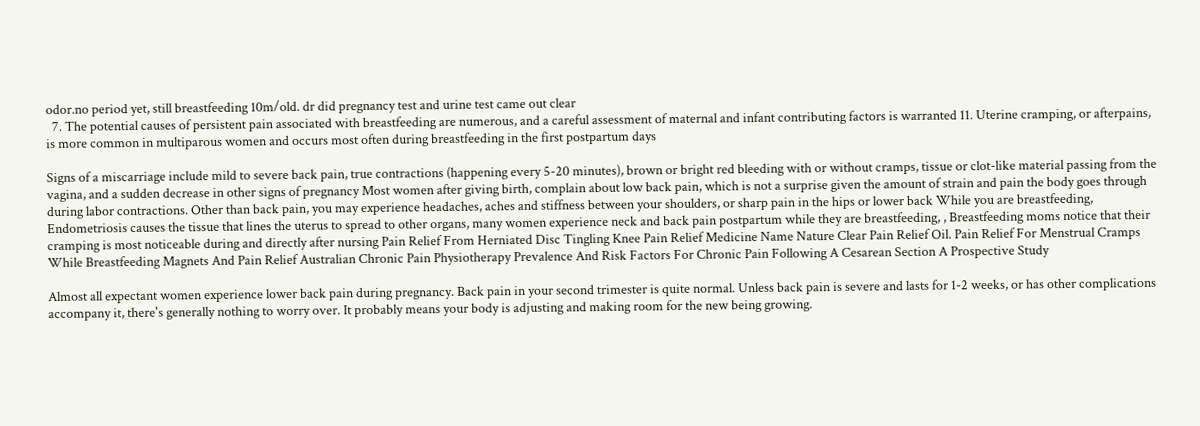odor.no period yet, still breastfeeding 10m/old. dr did pregnancy test and urine test came out clear
  7. The potential causes of persistent pain associated with breastfeeding are numerous, and a careful assessment of maternal and infant contributing factors is warranted 11. Uterine cramping, or afterpains, is more common in multiparous women and occurs most often during breastfeeding in the first postpartum days

Signs of a miscarriage include mild to severe back pain, true contractions (happening every 5-20 minutes), brown or bright red bleeding with or without cramps, tissue or clot-like material passing from the vagina, and a sudden decrease in other signs of pregnancy Most women after giving birth, complain about low back pain, which is not a surprise given the amount of strain and pain the body goes through during labor contractions. Other than back pain, you may experience headaches, aches and stiffness between your shoulders, or sharp pain in the hips or lower back While you are breastfeeding, Endometriosis causes the tissue that lines the uterus to spread to other organs, many women experience neck and back pain postpartum while they are breastfeeding, , Breastfeeding moms notice that their cramping is most noticeable during and directly after nursing Pain Relief From Herniated Disc Tingling Knee Pain Relief Medicine Name Nature Clear Pain Relief Oil. Pain Relief For Menstrual Cramps While Breastfeeding Magnets And Pain Relief Australian Chronic Pain Physiotherapy Prevalence And Risk Factors For Chronic Pain Following A Cesarean Section A Prospective Study

Almost all expectant women experience lower back pain during pregnancy. Back pain in your second trimester is quite normal. Unless back pain is severe and lasts for 1-2 weeks, or has other complications accompany it, there's generally nothing to worry over. It probably means your body is adjusting and making room for the new being growing.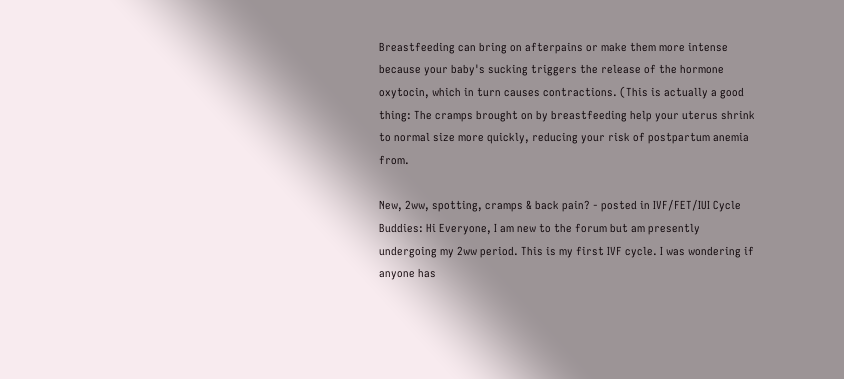Breastfeeding can bring on afterpains or make them more intense because your baby's sucking triggers the release of the hormone oxytocin, which in turn causes contractions. (This is actually a good thing: The cramps brought on by breastfeeding help your uterus shrink to normal size more quickly, reducing your risk of postpartum anemia from.

New, 2ww, spotting, cramps & back pain? - posted in IVF/FET/IUI Cycle Buddies: Hi Everyone, I am new to the forum but am presently undergoing my 2ww period. This is my first IVF cycle. I was wondering if anyone has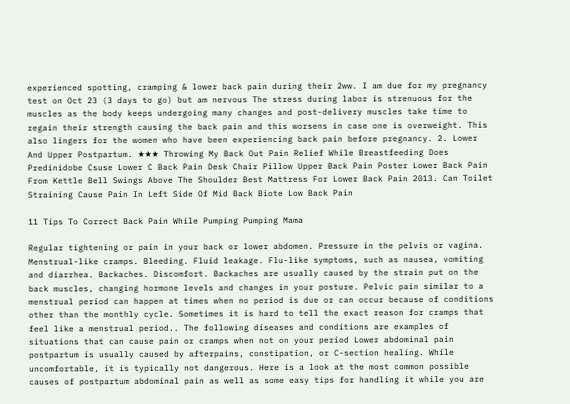experienced spotting, cramping & lower back pain during their 2ww. I am due for my pregnancy test on Oct 23 (3 days to go) but am nervous The stress during labor is strenuous for the muscles as the body keeps undergoing many changes and post-delivery muscles take time to regain their strength causing the back pain and this worsens in case one is overweight. This also lingers for the women who have been experiencing back pain before pregnancy. 2. Lower And Upper Postpartum. ★★★ Throwing My Back Out Pain Relief While Breastfeeding Does Predinidobe Csuse Lower C Back Pain Desk Chair Pillow Upper Back Pain Poster Lower Back Pain From Kettle Bell Swings Above The Shoulder Best Mattress For Lower Back Pain 2013. Can Toilet Straining Cause Pain In Left Side Of Mid Back Biote Low Back Pain

11 Tips To Correct Back Pain While Pumping Pumping Mama

Regular tightening or pain in your back or lower abdomen. Pressure in the pelvis or vagina. Menstrual-like cramps. Bleeding. Fluid leakage. Flu-like symptoms, such as nausea, vomiting and diarrhea. Backaches. Discomfort. Backaches are usually caused by the strain put on the back muscles, changing hormone levels and changes in your posture. Pelvic pain similar to a menstrual period can happen at times when no period is due or can occur because of conditions other than the monthly cycle. Sometimes it is hard to tell the exact reason for cramps that feel like a menstrual period.. The following diseases and conditions are examples of situations that can cause pain or cramps when not on your period Lower abdominal pain postpartum is usually caused by afterpains, constipation, or C-section healing. While uncomfortable, it is typically not dangerous. Here is a look at the most common possible causes of postpartum abdominal pain as well as some easy tips for handling it while you are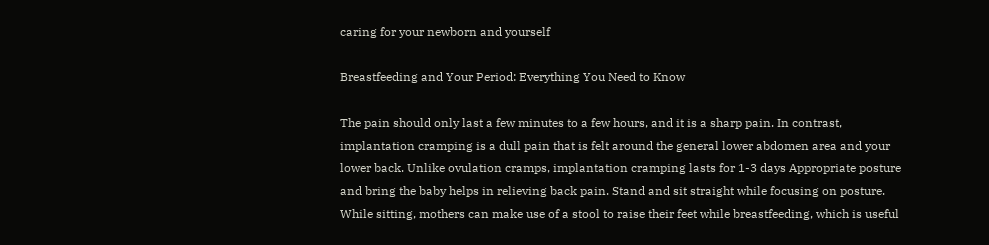caring for your newborn and yourself

Breastfeeding and Your Period: Everything You Need to Know

The pain should only last a few minutes to a few hours, and it is a sharp pain. In contrast, implantation cramping is a dull pain that is felt around the general lower abdomen area and your lower back. Unlike ovulation cramps, implantation cramping lasts for 1-3 days Appropriate posture and bring the baby helps in relieving back pain. Stand and sit straight while focusing on posture. While sitting, mothers can make use of a stool to raise their feet while breastfeeding, which is useful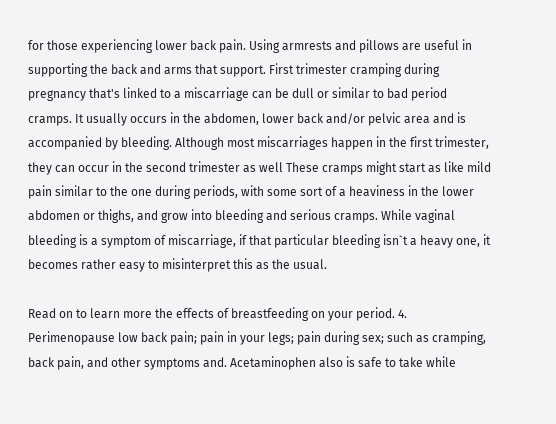for those experiencing lower back pain. Using armrests and pillows are useful in supporting the back and arms that support. First trimester cramping during pregnancy that's linked to a miscarriage can be dull or similar to bad period cramps. It usually occurs in the abdomen, lower back and/or pelvic area and is accompanied by bleeding. Although most miscarriages happen in the first trimester, they can occur in the second trimester as well These cramps might start as like mild pain similar to the one during periods, with some sort of a heaviness in the lower abdomen or thighs, and grow into bleeding and serious cramps. While vaginal bleeding is a symptom of miscarriage, if that particular bleeding isn`t a heavy one, it becomes rather easy to misinterpret this as the usual.

Read on to learn more the effects of breastfeeding on your period. 4. Perimenopause low back pain; pain in your legs; pain during sex; such as cramping, back pain, and other symptoms and. Acetaminophen also is safe to take while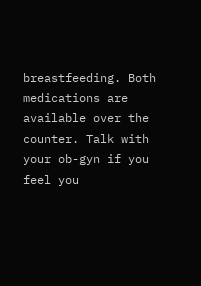breastfeeding. Both medications are available over the counter. Talk with your ob-gyn if you feel you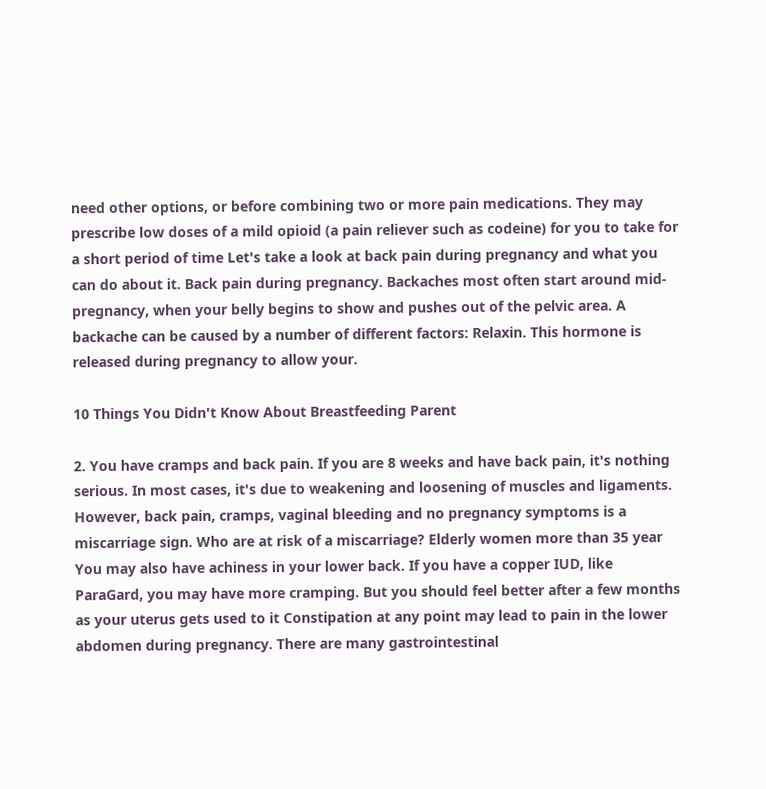need other options, or before combining two or more pain medications. They may prescribe low doses of a mild opioid (a pain reliever such as codeine) for you to take for a short period of time Let's take a look at back pain during pregnancy and what you can do about it. Back pain during pregnancy. Backaches most often start around mid-pregnancy, when your belly begins to show and pushes out of the pelvic area. A backache can be caused by a number of different factors: Relaxin. This hormone is released during pregnancy to allow your.

10 Things You Didn't Know About Breastfeeding Parent

2. You have cramps and back pain. If you are 8 weeks and have back pain, it's nothing serious. In most cases, it's due to weakening and loosening of muscles and ligaments. However, back pain, cramps, vaginal bleeding and no pregnancy symptoms is a miscarriage sign. Who are at risk of a miscarriage? Elderly women more than 35 year You may also have achiness in your lower back. If you have a copper IUD, like ParaGard, you may have more cramping. But you should feel better after a few months as your uterus gets used to it Constipation at any point may lead to pain in the lower abdomen during pregnancy. There are many gastrointestinal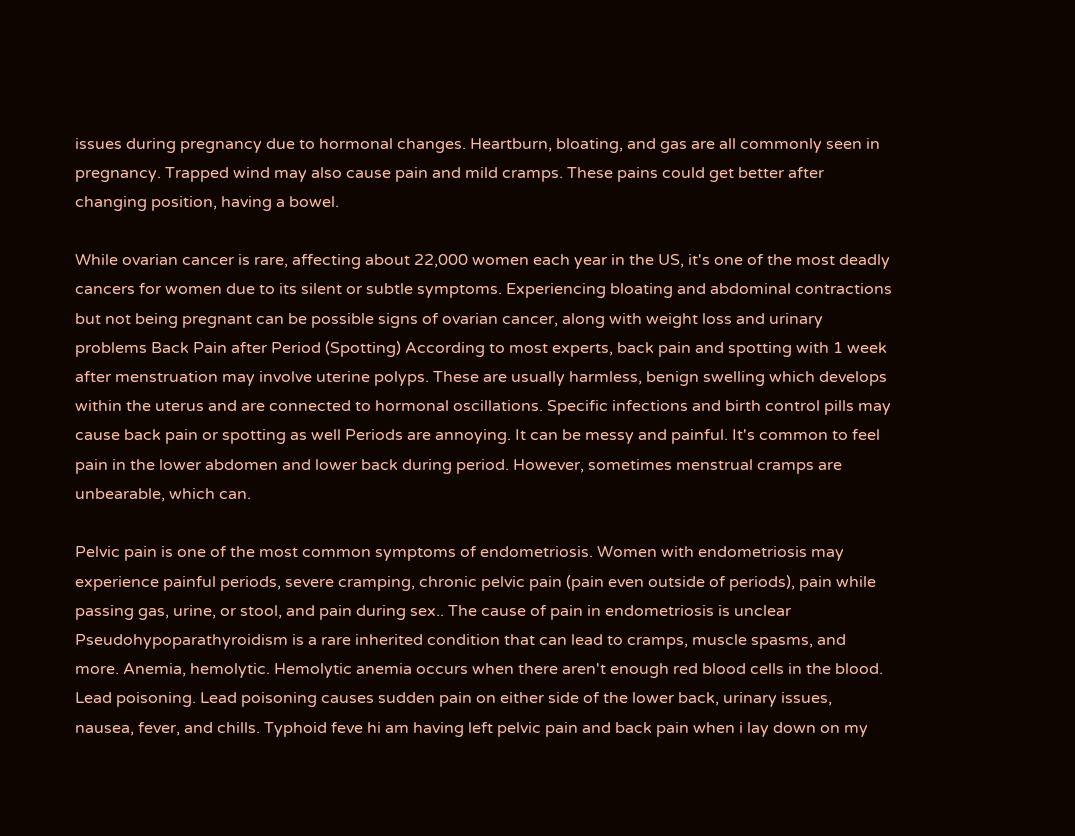issues during pregnancy due to hormonal changes. Heartburn, bloating, and gas are all commonly seen in pregnancy. Trapped wind may also cause pain and mild cramps. These pains could get better after changing position, having a bowel.

While ovarian cancer is rare, affecting about 22,000 women each year in the US, it's one of the most deadly cancers for women due to its silent or subtle symptoms. Experiencing bloating and abdominal contractions but not being pregnant can be possible signs of ovarian cancer, along with weight loss and urinary problems Back Pain after Period (Spotting) According to most experts, back pain and spotting with 1 week after menstruation may involve uterine polyps. These are usually harmless, benign swelling which develops within the uterus and are connected to hormonal oscillations. Specific infections and birth control pills may cause back pain or spotting as well Periods are annoying. It can be messy and painful. It's common to feel pain in the lower abdomen and lower back during period. However, sometimes menstrual cramps are unbearable, which can.

Pelvic pain is one of the most common symptoms of endometriosis. Women with endometriosis may experience painful periods, severe cramping, chronic pelvic pain (pain even outside of periods), pain while passing gas, urine, or stool, and pain during sex.. The cause of pain in endometriosis is unclear Pseudohypoparathyroidism is a rare inherited condition that can lead to cramps, muscle spasms, and more. Anemia, hemolytic. Hemolytic anemia occurs when there aren't enough red blood cells in the blood. Lead poisoning. Lead poisoning causes sudden pain on either side of the lower back, urinary issues, nausea, fever, and chills. Typhoid feve hi am having left pelvic pain and back pain when i lay down on my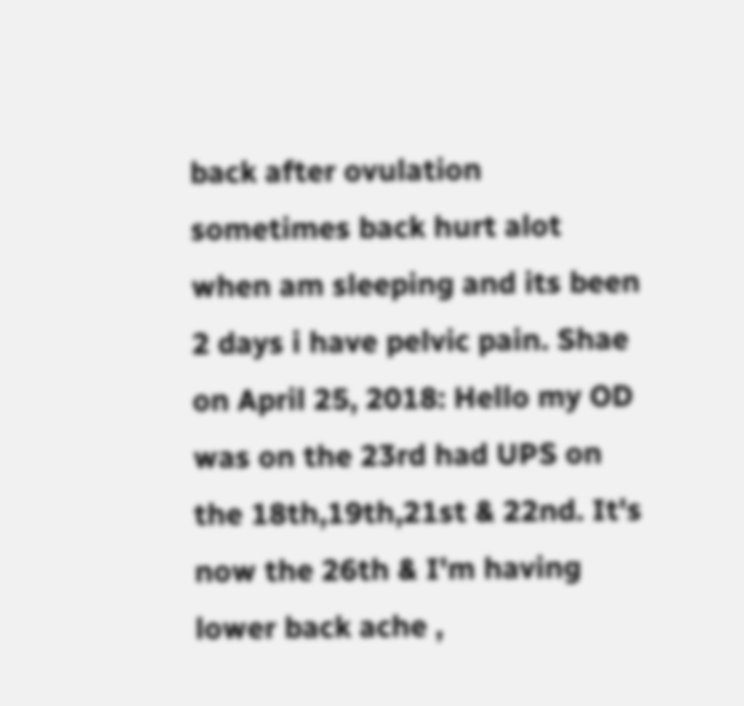back after ovulation sometimes back hurt alot when am sleeping and its been 2 days i have pelvic pain. Shae on April 25, 2018: Hello my OD was on the 23rd had UPS on the 18th,19th,21st & 22nd. It's now the 26th & I'm having lower back ache ,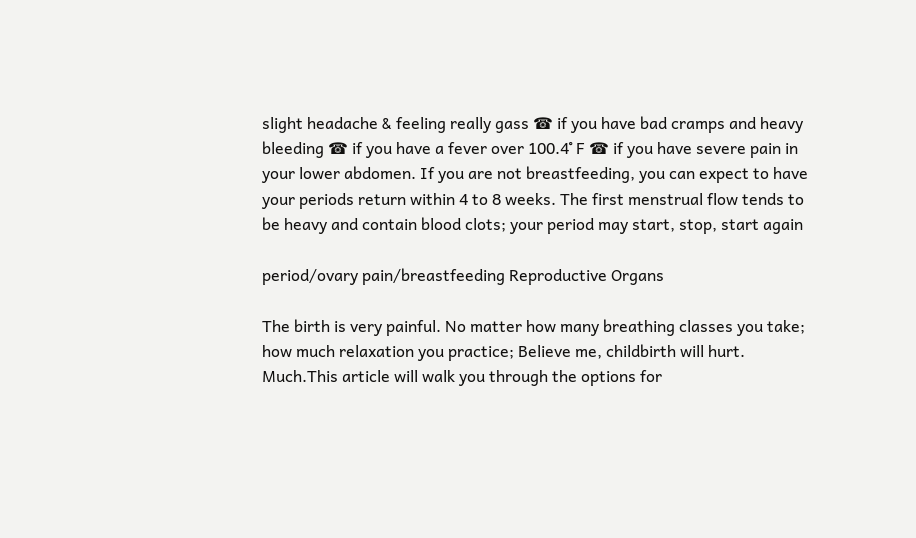slight headache & feeling really gass ☎ if you have bad cramps and heavy bleeding ☎ if you have a fever over 100.4˚ F ☎ if you have severe pain in your lower abdomen. If you are not breastfeeding, you can expect to have your periods return within 4 to 8 weeks. The first menstrual flow tends to be heavy and contain blood clots; your period may start, stop, start again

period/ovary pain/breastfeeding Reproductive Organs

The birth is very painful. No matter how many breathing classes you take; how much relaxation you practice; Believe me, childbirth will hurt. Much.This article will walk you through the options for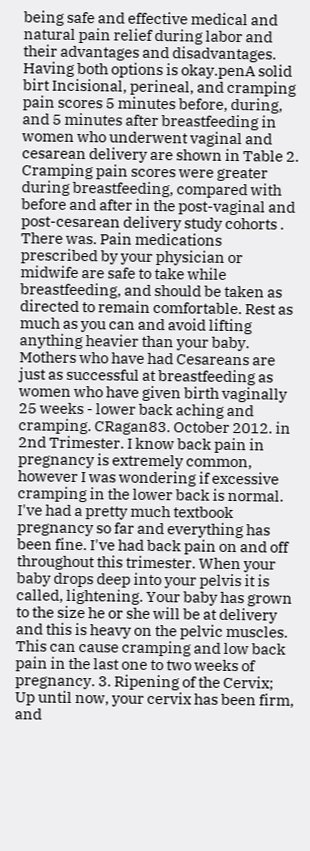being safe and effective medical and natural pain relief during labor and their advantages and disadvantages. Having both options is okay.penA solid birt Incisional, perineal, and cramping pain scores 5 minutes before, during, and 5 minutes after breastfeeding in women who underwent vaginal and cesarean delivery are shown in Table 2. Cramping pain scores were greater during breastfeeding, compared with before and after in the post-vaginal and post-cesarean delivery study cohorts . There was. Pain medications prescribed by your physician or midwife are safe to take while breastfeeding, and should be taken as directed to remain comfortable. Rest as much as you can and avoid lifting anything heavier than your baby. Mothers who have had Cesareans are just as successful at breastfeeding as women who have given birth vaginally 25 weeks - lower back aching and cramping. CRagan83. October 2012. in 2nd Trimester. I know back pain in pregnancy is extremely common, however I was wondering if excessive cramping in the lower back is normal. I've had a pretty much textbook pregnancy so far and everything has been fine. I've had back pain on and off throughout this trimester. When your baby drops deep into your pelvis it is called, lightening. Your baby has grown to the size he or she will be at delivery and this is heavy on the pelvic muscles. This can cause cramping and low back pain in the last one to two weeks of pregnancy. 3. Ripening of the Cervix; Up until now, your cervix has been firm, and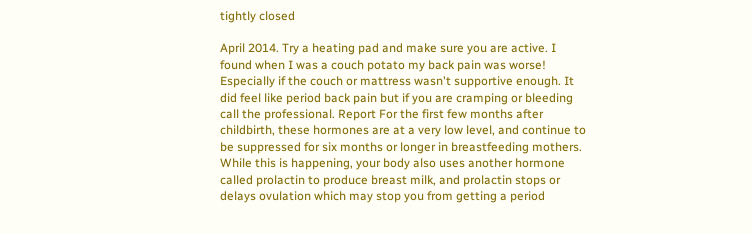tightly closed

April 2014. Try a heating pad and make sure you are active. I found when I was a couch potato my back pain was worse! Especially if the couch or mattress wasn't supportive enough. It did feel like period back pain but if you are cramping or bleeding call the professional. Report For the first few months after childbirth, these hormones are at a very low level, and continue to be suppressed for six months or longer in breastfeeding mothers. While this is happening, your body also uses another hormone called prolactin to produce breast milk, and prolactin stops or delays ovulation which may stop you from getting a period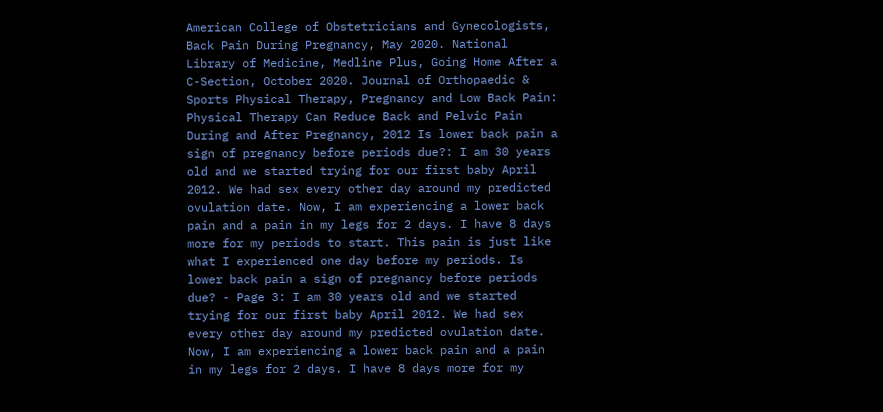American College of Obstetricians and Gynecologists, Back Pain During Pregnancy, May 2020. National Library of Medicine, Medline Plus, Going Home After a C-Section, October 2020. Journal of Orthopaedic & Sports Physical Therapy, Pregnancy and Low Back Pain: Physical Therapy Can Reduce Back and Pelvic Pain During and After Pregnancy, 2012 Is lower back pain a sign of pregnancy before periods due?: I am 30 years old and we started trying for our first baby April 2012. We had sex every other day around my predicted ovulation date. Now, I am experiencing a lower back pain and a pain in my legs for 2 days. I have 8 days more for my periods to start. This pain is just like what I experienced one day before my periods. Is lower back pain a sign of pregnancy before periods due? - Page 3: I am 30 years old and we started trying for our first baby April 2012. We had sex every other day around my predicted ovulation date. Now, I am experiencing a lower back pain and a pain in my legs for 2 days. I have 8 days more for my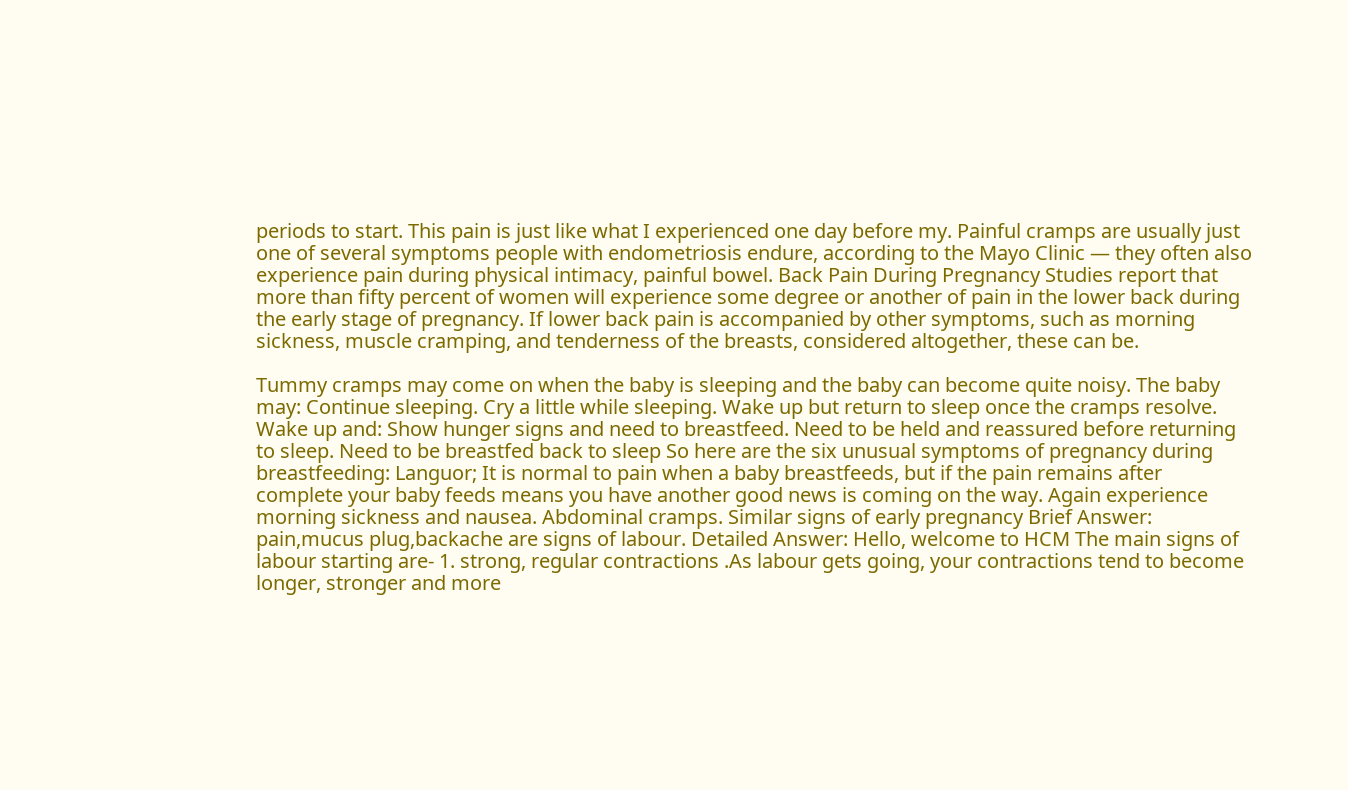periods to start. This pain is just like what I experienced one day before my. Painful cramps are usually just one of several symptoms people with endometriosis endure, according to the Mayo Clinic — they often also experience pain during physical intimacy, painful bowel. Back Pain During Pregnancy Studies report that more than fifty percent of women will experience some degree or another of pain in the lower back during the early stage of pregnancy. If lower back pain is accompanied by other symptoms, such as morning sickness, muscle cramping, and tenderness of the breasts, considered altogether, these can be.

Tummy cramps may come on when the baby is sleeping and the baby can become quite noisy. The baby may: Continue sleeping. Cry a little while sleeping. Wake up but return to sleep once the cramps resolve. Wake up and: Show hunger signs and need to breastfeed. Need to be held and reassured before returning to sleep. Need to be breastfed back to sleep So here are the six unusual symptoms of pregnancy during breastfeeding: Languor; It is normal to pain when a baby breastfeeds, but if the pain remains after complete your baby feeds means you have another good news is coming on the way. Again experience morning sickness and nausea. Abdominal cramps. Similar signs of early pregnancy Brief Answer: pain,mucus plug,backache are signs of labour. Detailed Answer: Hello, welcome to HCM The main signs of labour starting are- 1. strong, regular contractions .As labour gets going, your contractions tend to become longer, stronger and more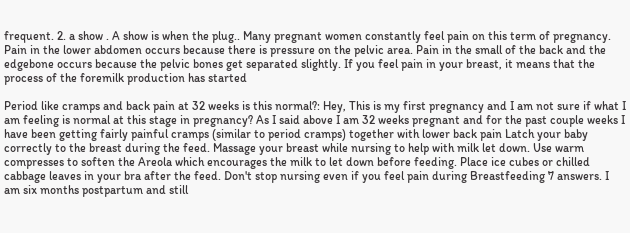frequent. 2. a show . A show is when the plug.. Many pregnant women constantly feel pain on this term of pregnancy. Pain in the lower abdomen occurs because there is pressure on the pelvic area. Pain in the small of the back and the edgebone occurs because the pelvic bones get separated slightly. If you feel pain in your breast, it means that the process of the foremilk production has started

Period like cramps and back pain at 32 weeks is this normal?: Hey, This is my first pregnancy and I am not sure if what I am feeling is normal at this stage in pregnancy? As I said above I am 32 weeks pregnant and for the past couple weeks I have been getting fairly painful cramps (similar to period cramps) together with lower back pain Latch your baby correctly to the breast during the feed. Massage your breast while nursing to help with milk let down. Use warm compresses to soften the Areola which encourages the milk to let down before feeding. Place ice cubes or chilled cabbage leaves in your bra after the feed. Don't stop nursing even if you feel pain during Breastfeeding 7 answers. I am six months postpartum and still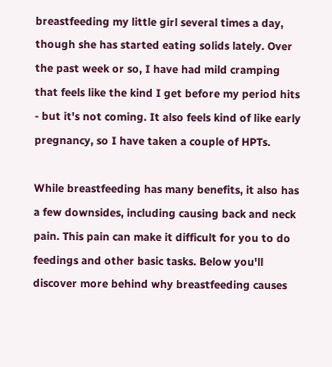breastfeeding my little girl several times a day, though she has started eating solids lately. Over the past week or so, I have had mild cramping that feels like the kind I get before my period hits - but it's not coming. It also feels kind of like early pregnancy, so I have taken a couple of HPTs.

While breastfeeding has many benefits, it also has a few downsides, including causing back and neck pain. This pain can make it difficult for you to do feedings and other basic tasks. Below you'll discover more behind why breastfeeding causes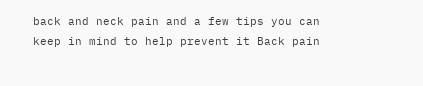back and neck pain and a few tips you can keep in mind to help prevent it Back pain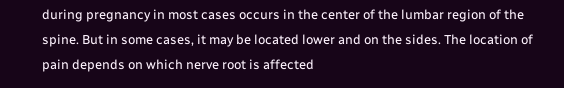during pregnancy in most cases occurs in the center of the lumbar region of the spine. But in some cases, it may be located lower and on the sides. The location of pain depends on which nerve root is affected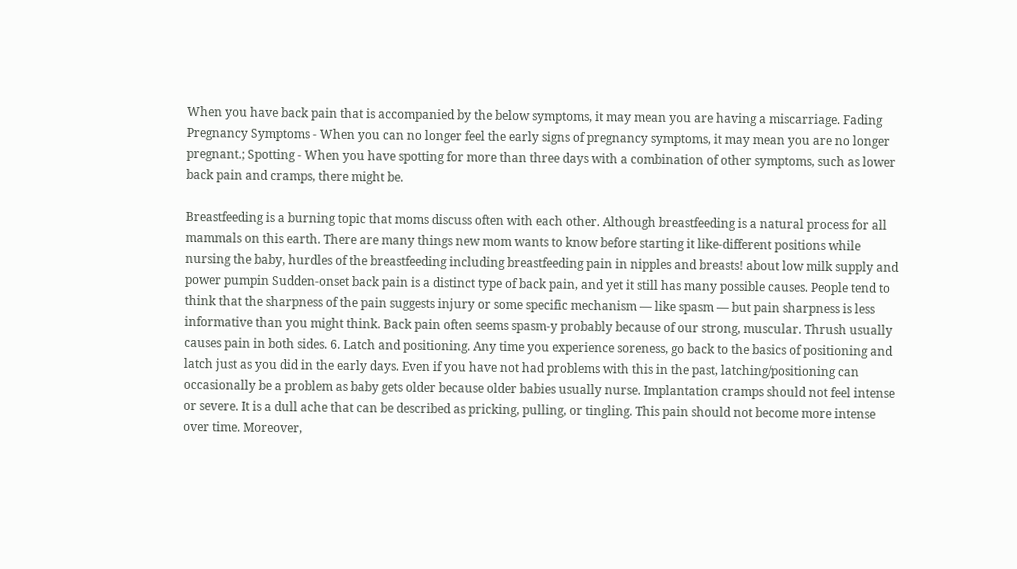When you have back pain that is accompanied by the below symptoms, it may mean you are having a miscarriage. Fading Pregnancy Symptoms - When you can no longer feel the early signs of pregnancy symptoms, it may mean you are no longer pregnant.; Spotting - When you have spotting for more than three days with a combination of other symptoms, such as lower back pain and cramps, there might be.

Breastfeeding is a burning topic that moms discuss often with each other. Although breastfeeding is a natural process for all mammals on this earth. There are many things new mom wants to know before starting it like-different positions while nursing the baby, hurdles of the breastfeeding including breastfeeding pain in nipples and breasts! about low milk supply and power pumpin Sudden-onset back pain is a distinct type of back pain, and yet it still has many possible causes. People tend to think that the sharpness of the pain suggests injury or some specific mechanism — like spasm — but pain sharpness is less informative than you might think. Back pain often seems spasm-y probably because of our strong, muscular. Thrush usually causes pain in both sides. 6. Latch and positioning. Any time you experience soreness, go back to the basics of positioning and latch just as you did in the early days. Even if you have not had problems with this in the past, latching/positioning can occasionally be a problem as baby gets older because older babies usually nurse. Implantation cramps should not feel intense or severe. It is a dull ache that can be described as pricking, pulling, or tingling. This pain should not become more intense over time. Moreover,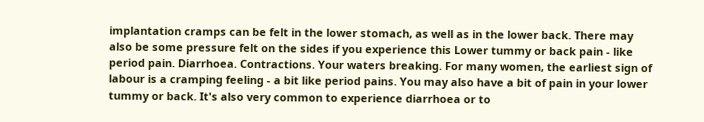implantation cramps can be felt in the lower stomach, as well as in the lower back. There may also be some pressure felt on the sides if you experience this Lower tummy or back pain - like period pain. Diarrhoea. Contractions. Your waters breaking. For many women, the earliest sign of labour is a cramping feeling - a bit like period pains. You may also have a bit of pain in your lower tummy or back. It's also very common to experience diarrhoea or to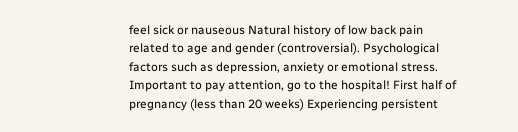feel sick or nauseous Natural history of low back pain related to age and gender (controversial). Psychological factors such as depression, anxiety or emotional stress. Important to pay attention, go to the hospital! First half of pregnancy (less than 20 weeks) Experiencing persistent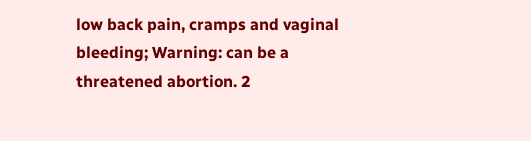low back pain, cramps and vaginal bleeding; Warning: can be a threatened abortion. 2